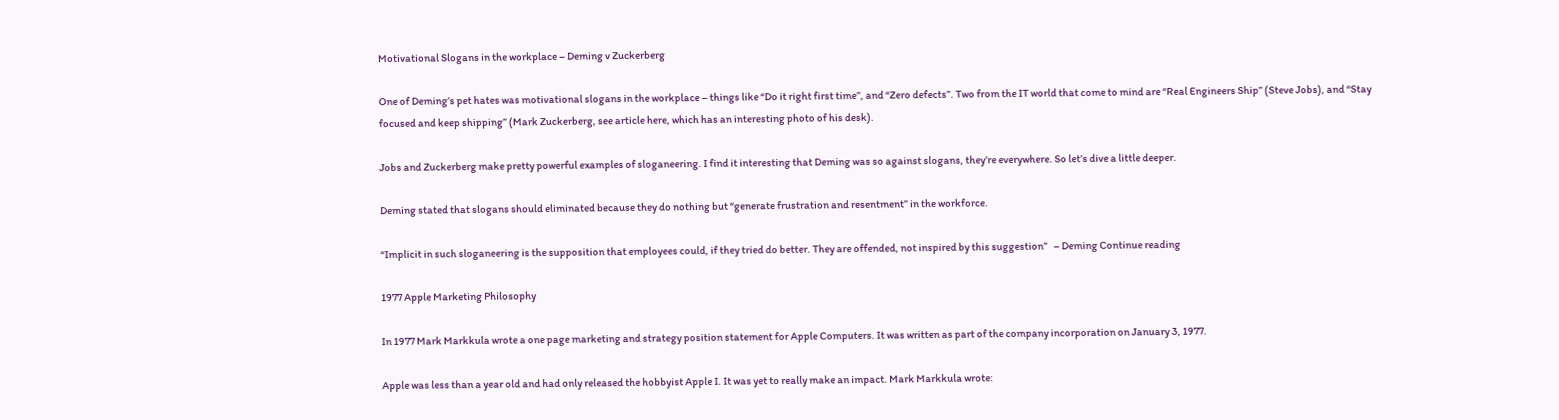Motivational Slogans in the workplace – Deming v Zuckerberg

One of Deming’s pet hates was motivational slogans in the workplace – things like “Do it right first time”, and “Zero defects”. Two from the IT world that come to mind are “Real Engineers Ship” (Steve Jobs), and “Stay focused and keep shipping” (Mark Zuckerberg, see article here, which has an interesting photo of his desk).

Jobs and Zuckerberg make pretty powerful examples of sloganeering. I find it interesting that Deming was so against slogans, they’re everywhere. So let’s dive a little deeper.

Deming stated that slogans should eliminated because they do nothing but “generate frustration and resentment” in the workforce.

“Implicit in such sloganeering is the supposition that employees could, if they tried do better. They are offended, not inspired by this suggestion”   – Deming Continue reading

1977 Apple Marketing Philosophy

In 1977 Mark Markkula wrote a one page marketing and strategy position statement for Apple Computers. It was written as part of the company incorporation on January 3, 1977.

Apple was less than a year old and had only released the hobbyist Apple I. It was yet to really make an impact. Mark Markkula wrote: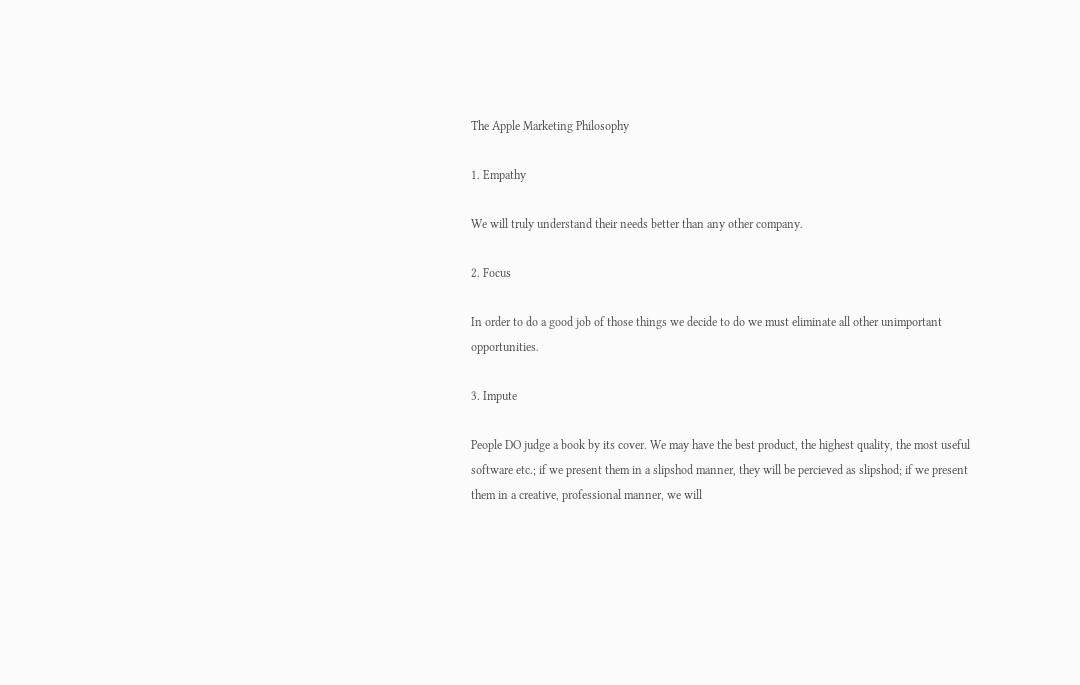The Apple Marketing Philosophy

1. Empathy

We will truly understand their needs better than any other company.

2. Focus

In order to do a good job of those things we decide to do we must eliminate all other unimportant opportunities.

3. Impute

People DO judge a book by its cover. We may have the best product, the highest quality, the most useful software etc.; if we present them in a slipshod manner, they will be percieved as slipshod; if we present them in a creative, professional manner, we will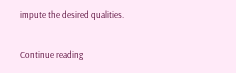impute the desired qualities.

Continue reading